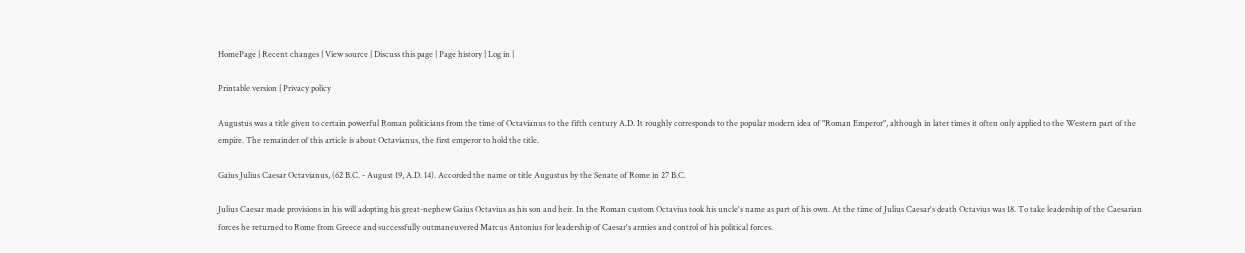HomePage | Recent changes | View source | Discuss this page | Page history | Log in |

Printable version | Privacy policy

Augustus was a title given to certain powerful Roman politicians from the time of Octavianus to the fifth century A.D. It roughly corresponds to the popular modern idea of "Roman Emperor", although in later times it often only applied to the Western part of the empire. The remainder of this article is about Octavianus, the first emperor to hold the title.

Gaius Julius Caesar Octavianus, (62 B.C. - August 19, A.D. 14). Accorded the name or title Augustus by the Senate of Rome in 27 B.C.

Julius Caesar made provisions in his will adopting his great-nephew Gaius Octavius as his son and heir. In the Roman custom Octavius took his uncle's name as part of his own. At the time of Julius Caesar's death Octavius was 18. To take leadership of the Caesarian forces he returned to Rome from Greece and successfully outmaneuvered Marcus Antonius for leadership of Caesar's armies and control of his political forces.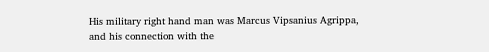His military right hand man was Marcus Vipsanius Agrippa, and his connection with the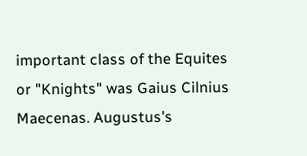important class of the Equites or "Knights" was Gaius Cilnius Maecenas. Augustus's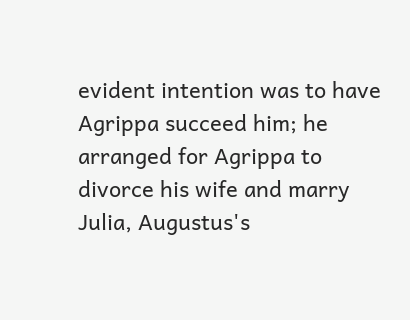evident intention was to have Agrippa succeed him; he arranged for Agrippa to divorce his wife and marry Julia, Augustus's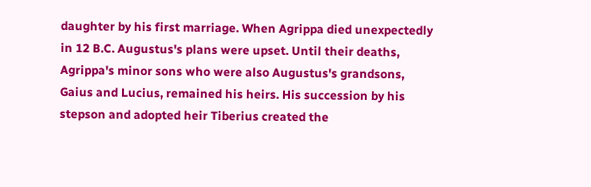daughter by his first marriage. When Agrippa died unexpectedly in 12 B.C. Augustus's plans were upset. Until their deaths, Agrippa's minor sons who were also Augustus's grandsons, Gaius and Lucius, remained his heirs. His succession by his stepson and adopted heir Tiberius created the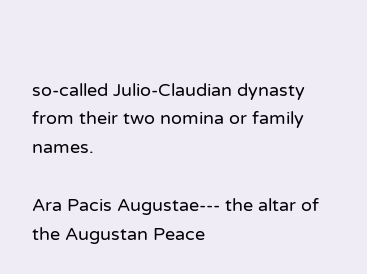so-called Julio-Claudian dynasty from their two nomina or family names.

Ara Pacis Augustae--- the altar of the Augustan Peace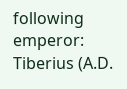following emperor: Tiberius (A.D.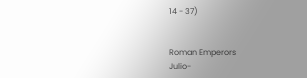14 - 37)


Roman Emperors
Julio-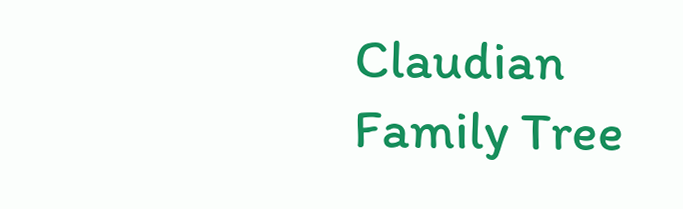Claudian Family Tree